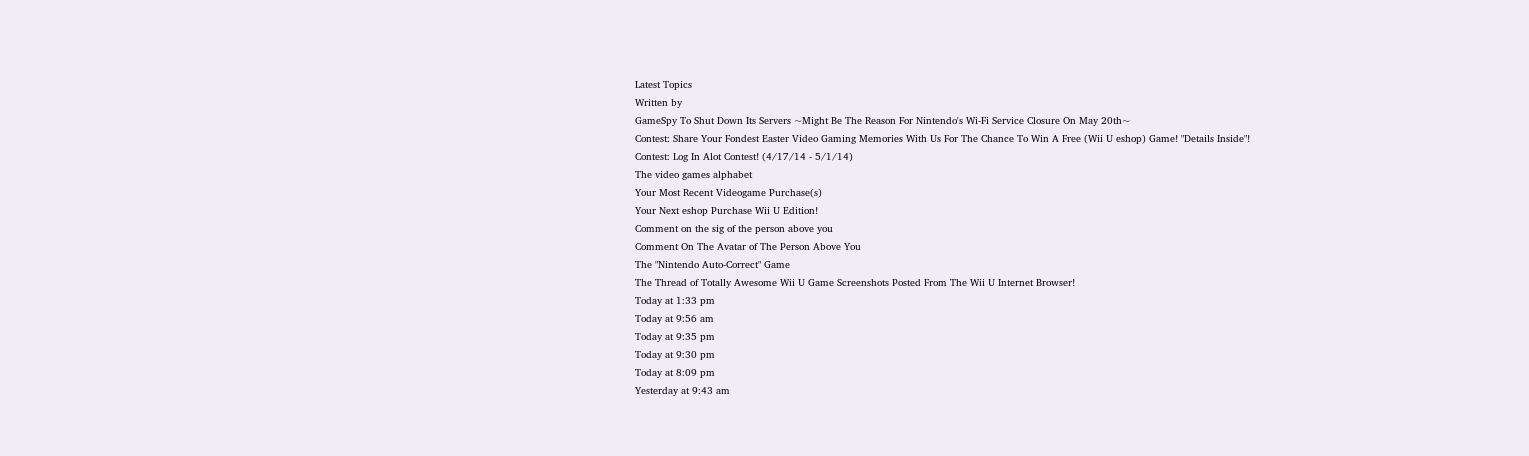Latest Topics
Written by
GameSpy To Shut Down Its Servers ~Might Be The Reason For Nintendo's Wi-Fi Service Closure On May 20th~
Contest: Share Your Fondest Easter Video Gaming Memories With Us For The Chance To Win A Free (Wii U eshop) Game! "Details Inside"!
Contest: Log In Alot Contest! (4/17/14 - 5/1/14)
The video games alphabet
Your Most Recent Videogame Purchase(s)
Your Next eshop Purchase Wii U Edition!
Comment on the sig of the person above you
Comment On The Avatar of The Person Above You
The "Nintendo Auto-Correct" Game
The Thread of Totally Awesome Wii U Game Screenshots Posted From The Wii U Internet Browser!
Today at 1:33 pm
Today at 9:56 am
Today at 9:35 pm
Today at 9:30 pm
Today at 8:09 pm
Yesterday at 9:43 am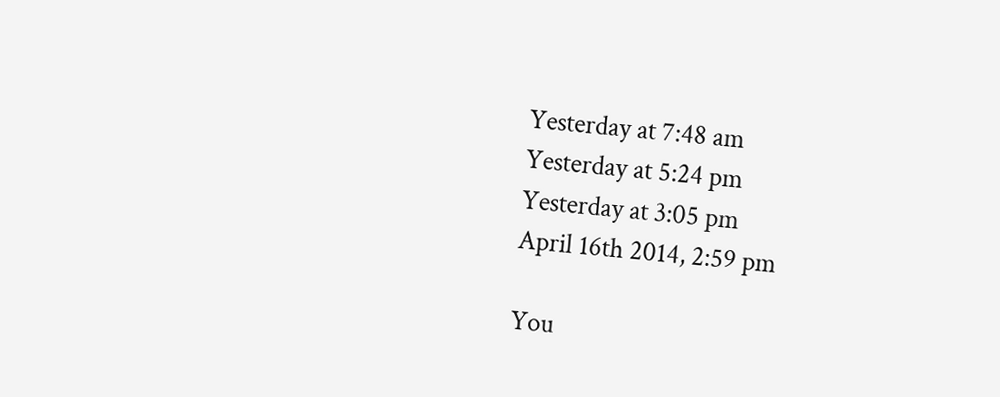Yesterday at 7:48 am
Yesterday at 5:24 pm
Yesterday at 3:05 pm
April 16th 2014, 2:59 pm

You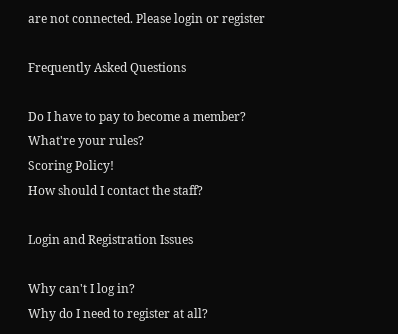are not connected. Please login or register

Frequently Asked Questions

Do I have to pay to become a member?
What're your rules?
Scoring Policy!
How should I contact the staff?

Login and Registration Issues

Why can't I log in?
Why do I need to register at all?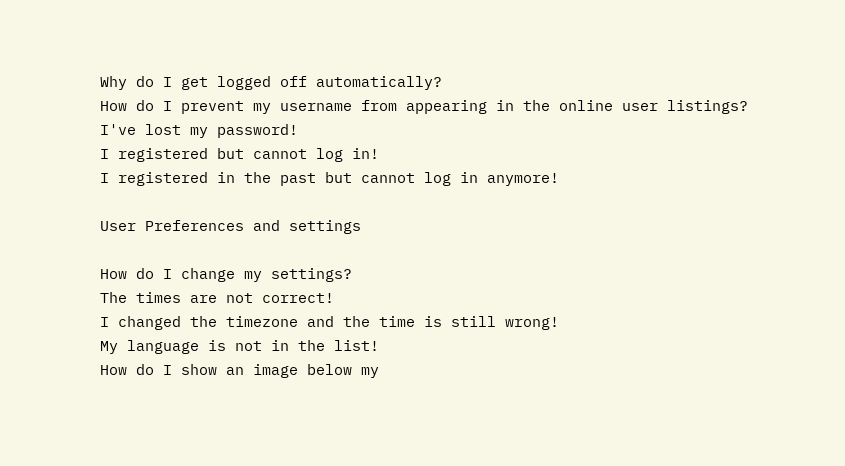Why do I get logged off automatically?
How do I prevent my username from appearing in the online user listings?
I've lost my password!
I registered but cannot log in!
I registered in the past but cannot log in anymore!

User Preferences and settings

How do I change my settings?
The times are not correct!
I changed the timezone and the time is still wrong!
My language is not in the list!
How do I show an image below my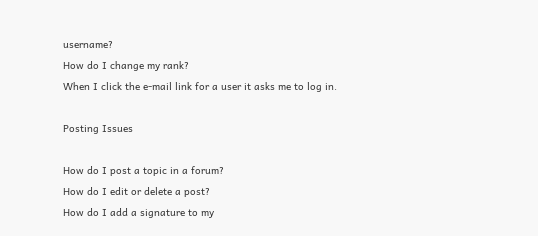username?
How do I change my rank?
When I click the e-mail link for a user it asks me to log in.

Posting Issues

How do I post a topic in a forum?
How do I edit or delete a post?
How do I add a signature to my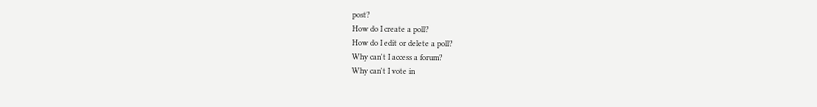post?
How do I create a poll?
How do I edit or delete a poll?
Why can't I access a forum?
Why can't I vote in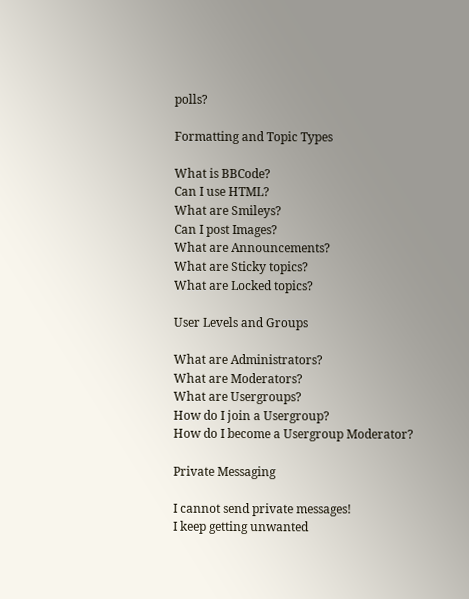polls?

Formatting and Topic Types

What is BBCode?
Can I use HTML?
What are Smileys?
Can I post Images?
What are Announcements?
What are Sticky topics?
What are Locked topics?

User Levels and Groups

What are Administrators?
What are Moderators?
What are Usergroups?
How do I join a Usergroup?
How do I become a Usergroup Moderator?

Private Messaging

I cannot send private messages!
I keep getting unwanted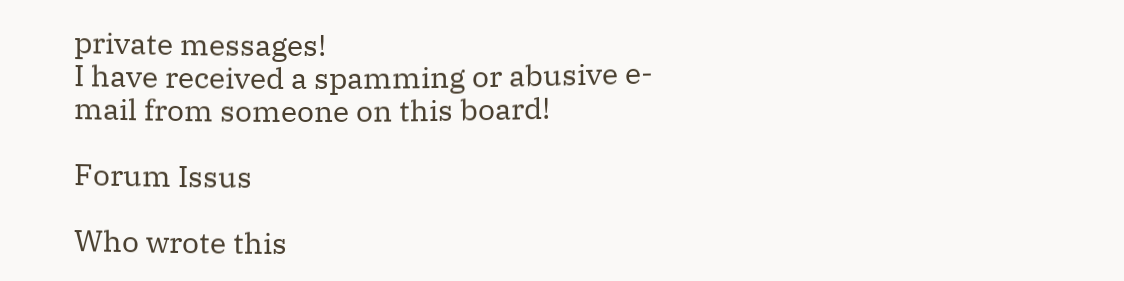private messages!
I have received a spamming or abusive e-mail from someone on this board!

Forum Issus

Who wrote this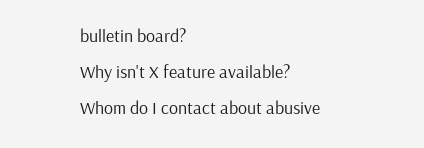bulletin board?
Why isn't X feature available?
Whom do I contact about abusive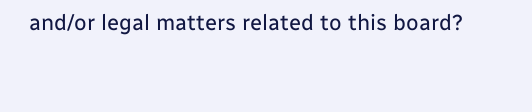and/or legal matters related to this board?